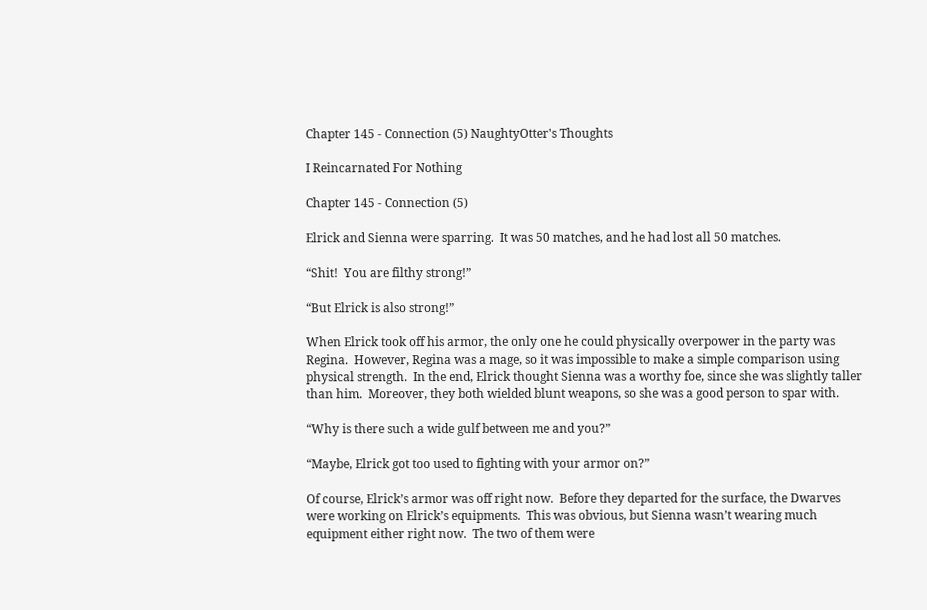Chapter 145 - Connection (5) NaughtyOtter's Thoughts

I Reincarnated For Nothing

Chapter 145 - Connection (5)

Elrick and Sienna were sparring.  It was 50 matches, and he had lost all 50 matches.

“Shit!  You are filthy strong!”

“But Elrick is also strong!”

When Elrick took off his armor, the only one he could physically overpower in the party was Regina.  However, Regina was a mage, so it was impossible to make a simple comparison using physical strength.  In the end, Elrick thought Sienna was a worthy foe, since she was slightly taller than him.  Moreover, they both wielded blunt weapons, so she was a good person to spar with.

“Why is there such a wide gulf between me and you?”

“Maybe, Elrick got too used to fighting with your armor on?”

Of course, Elrick’s armor was off right now.  Before they departed for the surface, the Dwarves were working on Elrick’s equipments.  This was obvious, but Sienna wasn’t wearing much equipment either right now.  The two of them were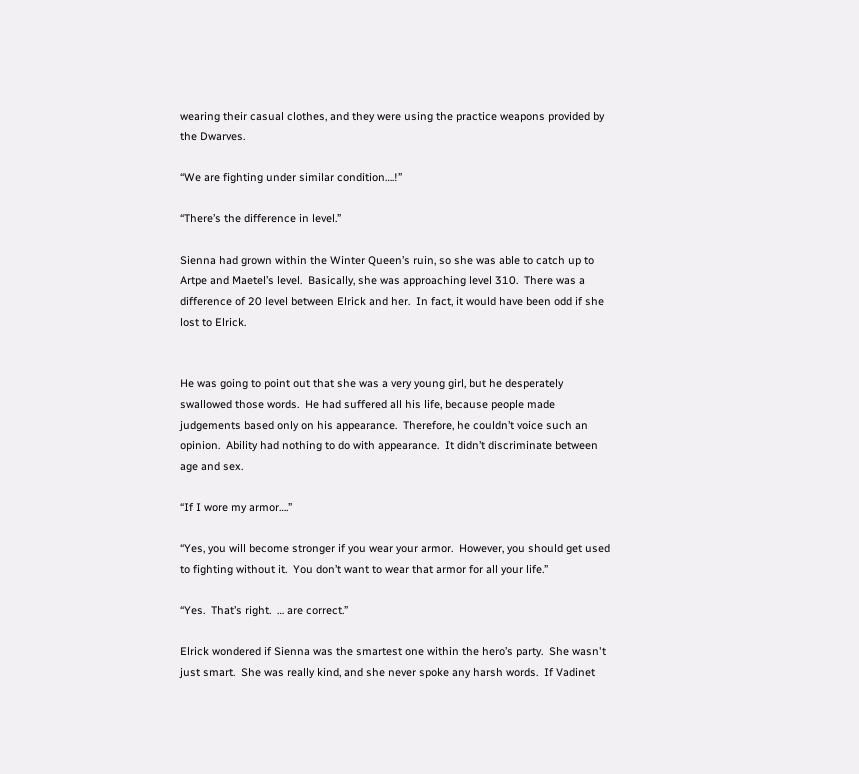wearing their casual clothes, and they were using the practice weapons provided by the Dwarves.

“We are fighting under similar condition….!”

“There’s the difference in level.”

Sienna had grown within the Winter Queen’s ruin, so she was able to catch up to Artpe and Maetel’s level.  Basically, she was approaching level 310.  There was a difference of 20 level between Elrick and her.  In fact, it would have been odd if she lost to Elrick.


He was going to point out that she was a very young girl, but he desperately swallowed those words.  He had suffered all his life, because people made judgements based only on his appearance.  Therefore, he couldn’t voice such an opinion.  Ability had nothing to do with appearance.  It didn’t discriminate between age and sex.

“If I wore my armor….”

“Yes, you will become stronger if you wear your armor.  However, you should get used to fighting without it.  You don’t want to wear that armor for all your life.”

“Yes.  That’s right.  … are correct.”

Elrick wondered if Sienna was the smartest one within the hero’s party.  She wasn't just smart.  She was really kind, and she never spoke any harsh words.  If Vadinet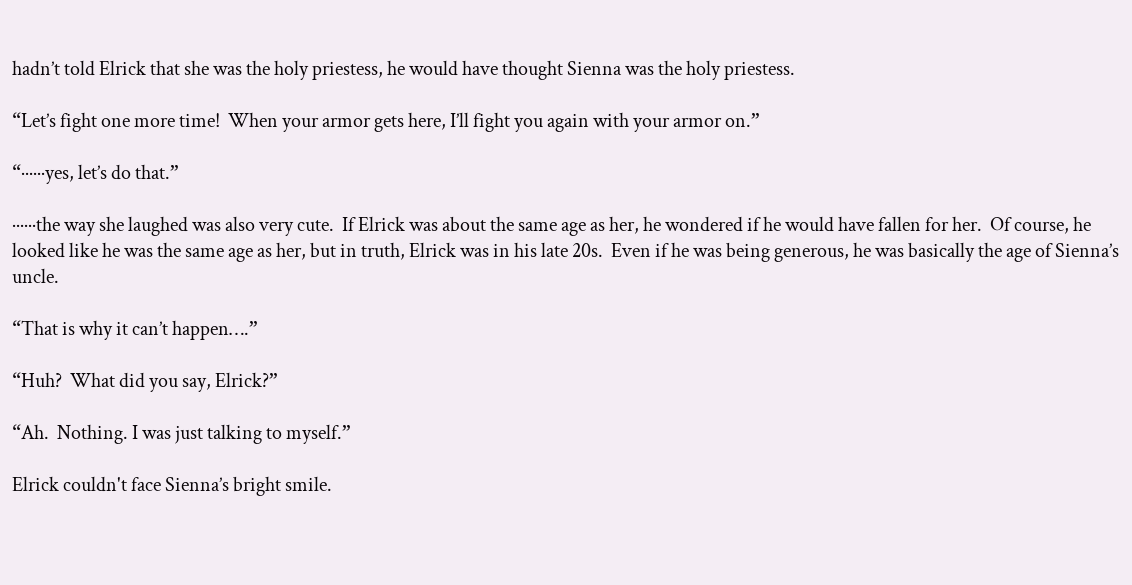hadn’t told Elrick that she was the holy priestess, he would have thought Sienna was the holy priestess.

“Let’s fight one more time!  When your armor gets here, I’ll fight you again with your armor on.”

“······yes, let’s do that.”

······the way she laughed was also very cute.  If Elrick was about the same age as her, he wondered if he would have fallen for her.  Of course, he looked like he was the same age as her, but in truth, Elrick was in his late 20s.  Even if he was being generous, he was basically the age of Sienna’s uncle.

“That is why it can’t happen….”

“Huh?  What did you say, Elrick?”

“Ah.  Nothing. I was just talking to myself.”

Elrick couldn't face Sienna’s bright smile.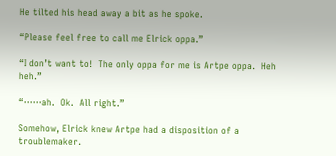He tilted his head away a bit as he spoke.

“Please feel free to call me Elrick oppa.”

“I don’t want to!  The only oppa for me is Artpe oppa.  Heh heh.”

“······ah.  Ok.  All right.”

Somehow, Elrick knew Artpe had a disposition of a troublemaker.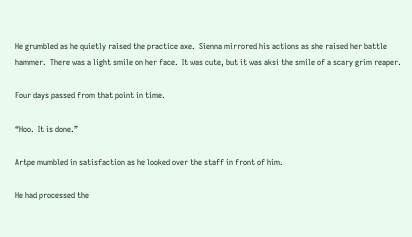He grumbled as he quietly raised the practice axe.  Sienna mirrored his actions as she raised her battle hammer.  There was a light smile on her face.  It was cute, but it was aksi the smile of a scary grim reaper.

Four days passed from that point in time.

“Hoo.  It is done.”

Artpe mumbled in satisfaction as he looked over the staff in front of him.

He had processed the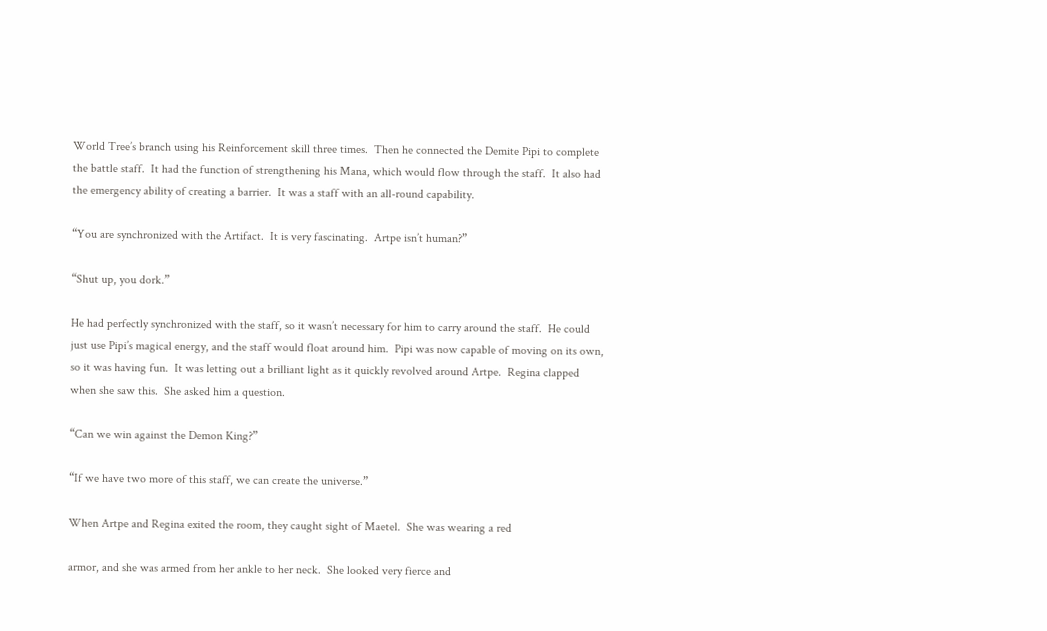World Tree’s branch using his Reinforcement skill three times.  Then he connected the Demite Pipi to complete the battle staff.  It had the function of strengthening his Mana, which would flow through the staff.  It also had the emergency ability of creating a barrier.  It was a staff with an all-round capability.

“You are synchronized with the Artifact.  It is very fascinating.  Artpe isn’t human?”

“Shut up, you dork.”

He had perfectly synchronized with the staff, so it wasn’t necessary for him to carry around the staff.  He could just use Pipi’s magical energy, and the staff would float around him.  Pipi was now capable of moving on its own, so it was having fun.  It was letting out a brilliant light as it quickly revolved around Artpe.  Regina clapped when she saw this.  She asked him a question.

“Can we win against the Demon King?”

“If we have two more of this staff, we can create the universe.”

When Artpe and Regina exited the room, they caught sight of Maetel.  She was wearing a red

armor, and she was armed from her ankle to her neck.  She looked very fierce and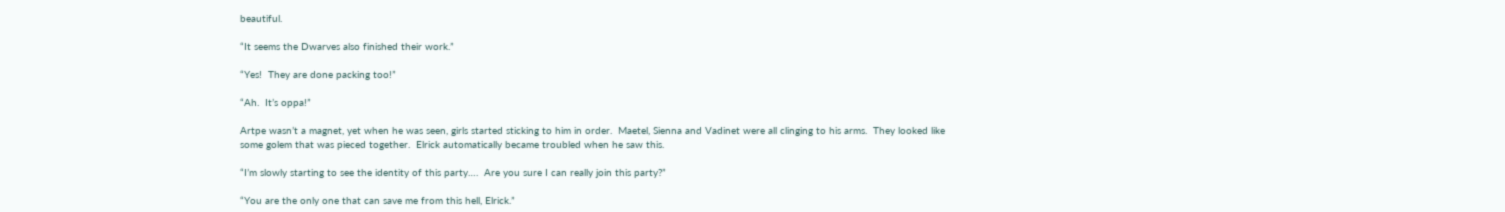beautiful.

“It seems the Dwarves also finished their work.”

“Yes!  They are done packing too!”

“Ah.  It’s oppa!”

Artpe wasn’t a magnet, yet when he was seen, girls started sticking to him in order.  Maetel, Sienna and Vadinet were all clinging to his arms.  They looked like some golem that was pieced together.  Elrick automatically became troubled when he saw this.

“I’m slowly starting to see the identity of this party….  Are you sure I can really join this party?”

“You are the only one that can save me from this hell, Elrick.”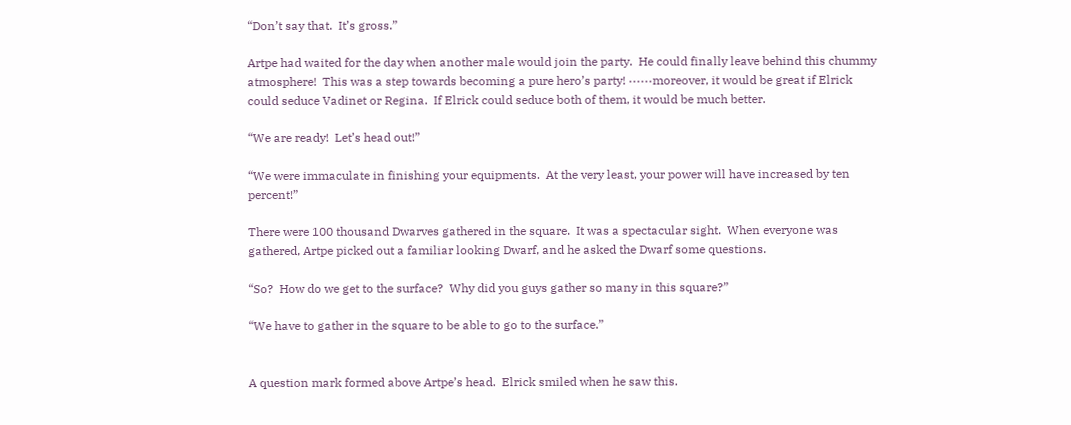“Don’t say that.  It’s gross.”

Artpe had waited for the day when another male would join the party.  He could finally leave behind this chummy atmosphere!  This was a step towards becoming a pure hero’s party! ······moreover, it would be great if Elrick could seduce Vadinet or Regina.  If Elrick could seduce both of them, it would be much better.

“We are ready!  Let’s head out!”

“We were immaculate in finishing your equipments.  At the very least, your power will have increased by ten percent!”

There were 100 thousand Dwarves gathered in the square.  It was a spectacular sight.  When everyone was gathered, Artpe picked out a familiar looking Dwarf, and he asked the Dwarf some questions.

“So?  How do we get to the surface?  Why did you guys gather so many in this square?”

“We have to gather in the square to be able to go to the surface.”


A question mark formed above Artpe’s head.  Elrick smiled when he saw this.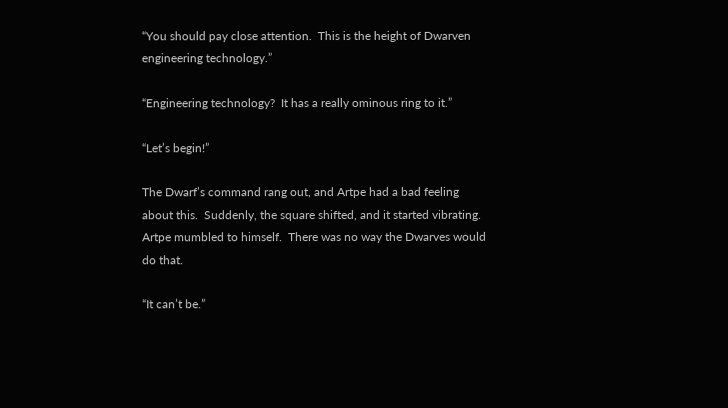“You should pay close attention.  This is the height of Dwarven engineering technology.”

“Engineering technology?  It has a really ominous ring to it.”

“Let’s begin!”

The Dwarf’s command rang out, and Artpe had a bad feeling about this.  Suddenly, the square shifted, and it started vibrating.  Artpe mumbled to himself.  There was no way the Dwarves would do that.

“It can’t be.”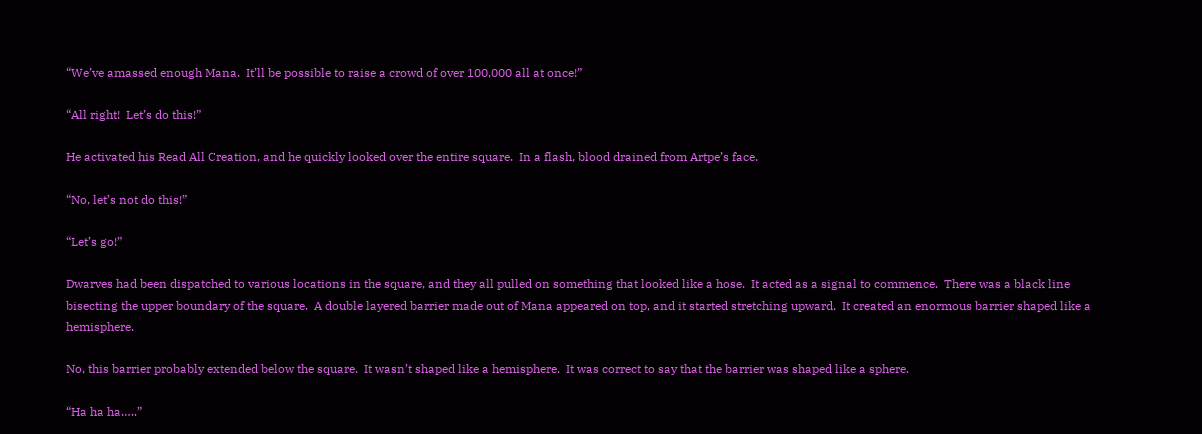“We’ve amassed enough Mana.  It’ll be possible to raise a crowd of over 100,000 all at once!”

“All right!  Let’s do this!”

He activated his Read All Creation, and he quickly looked over the entire square.  In a flash, blood drained from Artpe’s face.

“No, let’s not do this!”

“Let’s go!”

Dwarves had been dispatched to various locations in the square, and they all pulled on something that looked like a hose.  It acted as a signal to commence.  There was a black line bisecting the upper boundary of the square.  A double layered barrier made out of Mana appeared on top, and it started stretching upward.  It created an enormous barrier shaped like a hemisphere.

No, this barrier probably extended below the square.  It wasn’t shaped like a hemisphere.  It was correct to say that the barrier was shaped like a sphere.

“Ha ha ha…..”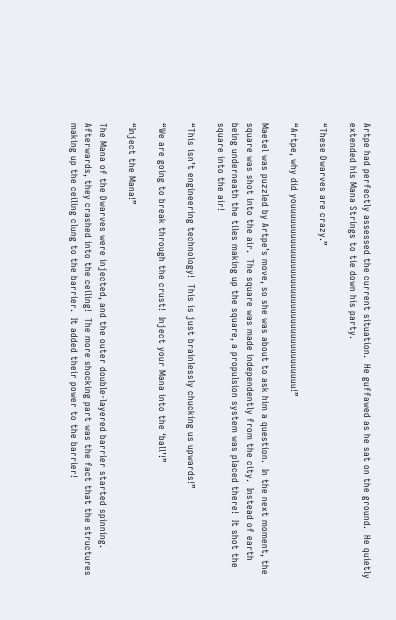Artpe had perfectly assessed the current situation.  He guffawed as he sat on the ground.  He quietly extended his Mana Strings to tie down his party.

“These Dwarves are crazy.”

“Artpe, why did youuuuuuuuuuuuuuuuuuuuuuuuuuuuuuuuuuuuu!”

Maetel was puzzled by Artpe’s move, so she was about to ask him a question.  In the next moment, the square was shot into the air.  The square was made independently from the city.  Instead of earth being underneath the tiles making up the square, a propulsion system was placed there!  It shot the square into the air!

“This isn’t engineering technology!  This is just brainlessly chucking us upwards!”

“We are going to break through the crust!  Inject your Mana into the ‘ball’!”

“Inject the Mana!”

The Mana of the Dwarves were injected, and the outer double-layered barrier started spinning.  Afterwards, they crashed into the ceiling!  The more shocking part was the fact that the structures making up the ceiling clung to the barrier.  It added their power to the barrier!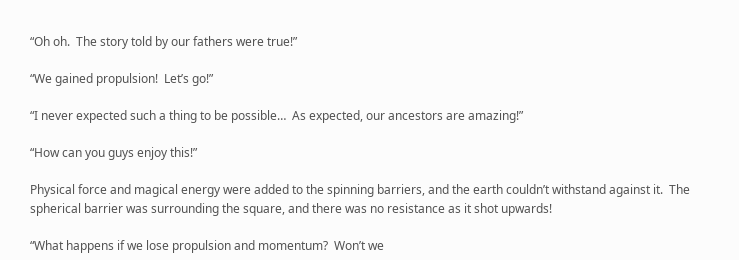“Oh oh.  The story told by our fathers were true!”

“We gained propulsion!  Let’s go!”

“I never expected such a thing to be possible…  As expected, our ancestors are amazing!”

“How can you guys enjoy this!”

Physical force and magical energy were added to the spinning barriers, and the earth couldn’t withstand against it.  The spherical barrier was surrounding the square, and there was no resistance as it shot upwards!

“What happens if we lose propulsion and momentum?  Won’t we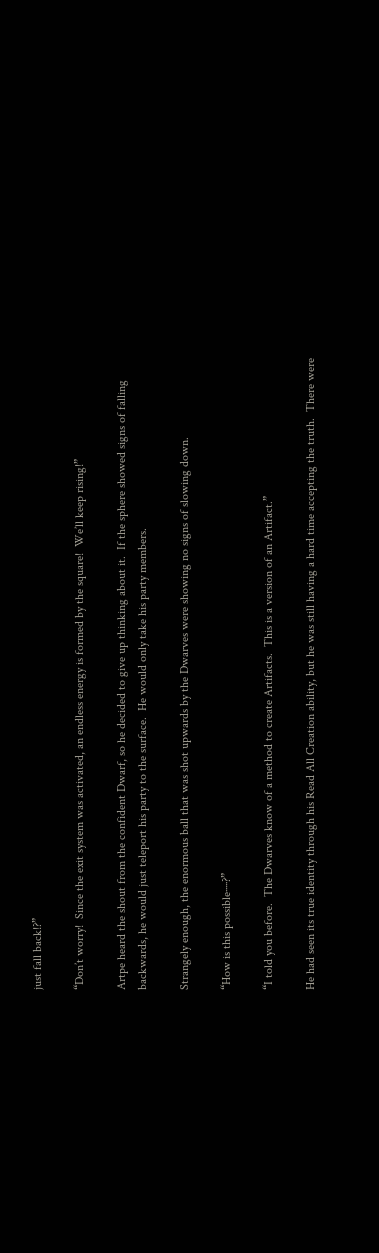just fall back!?”

“Don’t worry!  Since the exit system was activated, an endless energy is formed by the square!  We’ll keep rising!”

Artpe heard the shout from the confident Dwarf, so he decided to give up thinking about it.  If the sphere showed signs of falling backwards, he would just teleport his party to the surface.  He would only take his party members.

Strangely enough, the enormous ball that was shot upwards by the Dwarves were showing no signs of slowing down.

“How is this possible·····?”

“I told you before.  The Dwarves know of a method to create Artifacts.  This is a version of an Artifact.”

He had seen its true identity through his Read All Creation ability, but he was still having a hard time accepting the truth.  There were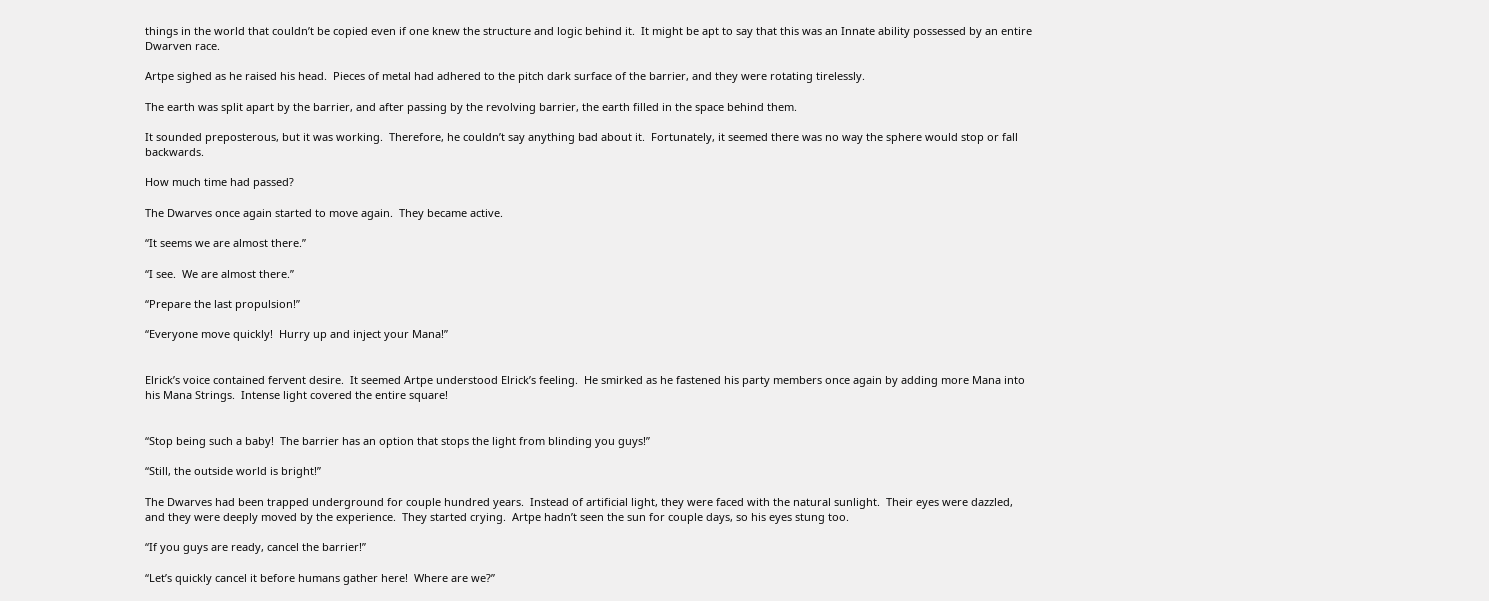things in the world that couldn’t be copied even if one knew the structure and logic behind it.  It might be apt to say that this was an Innate ability possessed by an entire Dwarven race.

Artpe sighed as he raised his head.  Pieces of metal had adhered to the pitch dark surface of the barrier, and they were rotating tirelessly.

The earth was split apart by the barrier, and after passing by the revolving barrier, the earth filled in the space behind them.

It sounded preposterous, but it was working.  Therefore, he couldn’t say anything bad about it.  Fortunately, it seemed there was no way the sphere would stop or fall backwards.

How much time had passed?

The Dwarves once again started to move again.  They became active.

“It seems we are almost there.”

“I see.  We are almost there.”

“Prepare the last propulsion!”

“Everyone move quickly!  Hurry up and inject your Mana!”


Elrick’s voice contained fervent desire.  It seemed Artpe understood Elrick’s feeling.  He smirked as he fastened his party members once again by adding more Mana into his Mana Strings.  Intense light covered the entire square!


“Stop being such a baby!  The barrier has an option that stops the light from blinding you guys!”

“Still, the outside world is bright!”

The Dwarves had been trapped underground for couple hundred years.  Instead of artificial light, they were faced with the natural sunlight.  Their eyes were dazzled, and they were deeply moved by the experience.  They started crying.  Artpe hadn’t seen the sun for couple days, so his eyes stung too.

“If you guys are ready, cancel the barrier!”

“Let’s quickly cancel it before humans gather here!  Where are we?”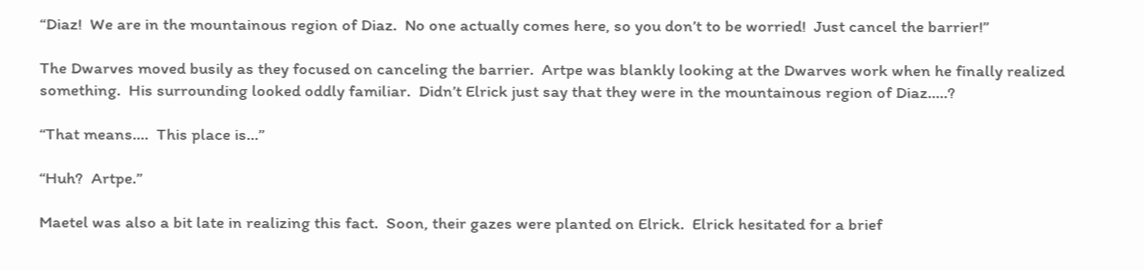“Diaz!  We are in the mountainous region of Diaz.  No one actually comes here, so you don’t to be worried!  Just cancel the barrier!”

The Dwarves moved busily as they focused on canceling the barrier.  Artpe was blankly looking at the Dwarves work when he finally realized something.  His surrounding looked oddly familiar.  Didn’t Elrick just say that they were in the mountainous region of Diaz…..?

“That means….  This place is...”

“Huh?  Artpe.”

Maetel was also a bit late in realizing this fact.  Soon, their gazes were planted on Elrick.  Elrick hesitated for a brief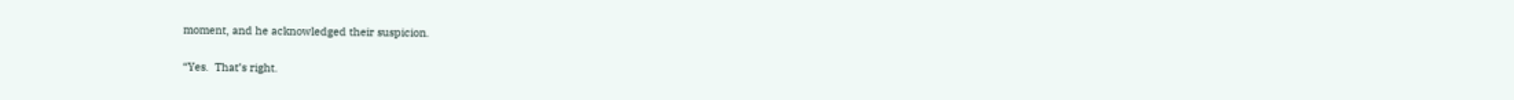moment, and he acknowledged their suspicion.

“Yes.  That’s right.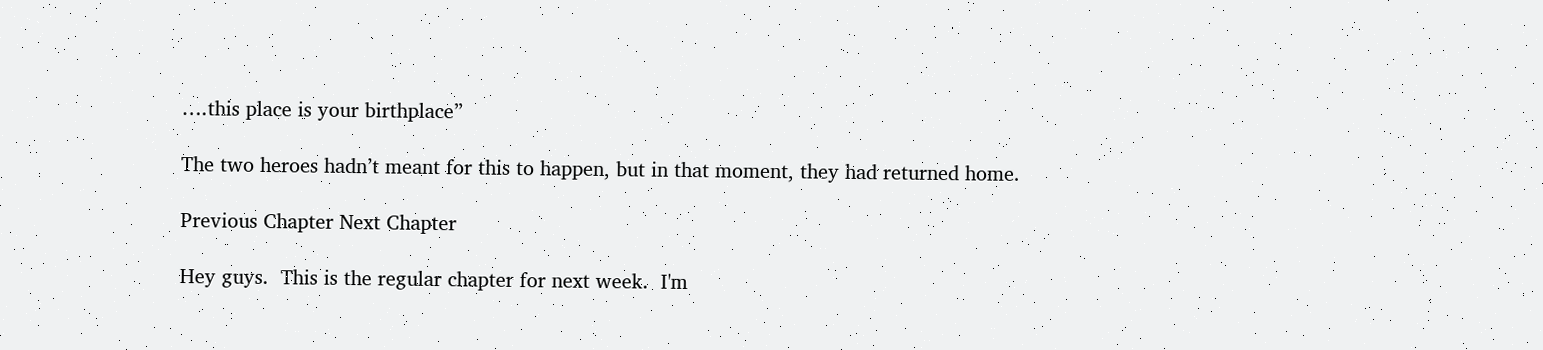….this place is your birthplace”

The two heroes hadn’t meant for this to happen, but in that moment, they had returned home.

Previous Chapter Next Chapter

Hey guys.  This is the regular chapter for next week.  I'm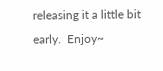releasing it a little bit early.  Enjoy~